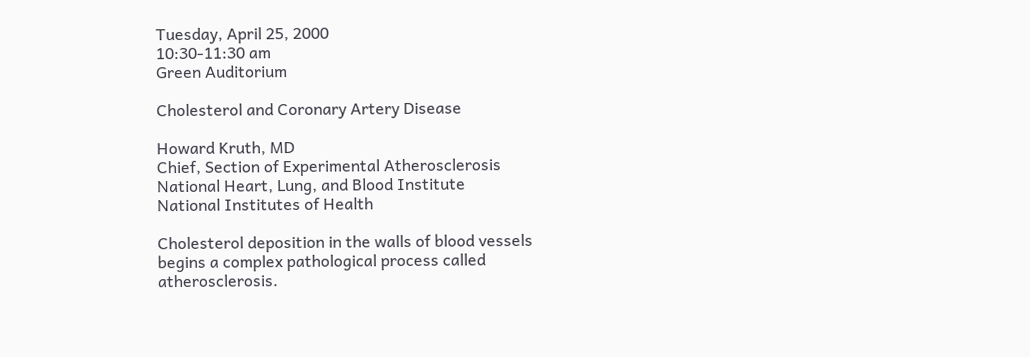Tuesday, April 25, 2000
10:30-11:30 am
Green Auditorium

Cholesterol and Coronary Artery Disease

Howard Kruth, MD
Chief, Section of Experimental Atherosclerosis
National Heart, Lung, and Blood Institute
National Institutes of Health

Cholesterol deposition in the walls of blood vessels begins a complex pathological process called atherosclerosis.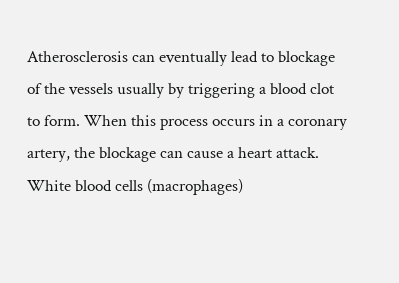Atherosclerosis can eventually lead to blockage of the vessels usually by triggering a blood clot to form. When this process occurs in a coronary artery, the blockage can cause a heart attack. White blood cells (macrophages)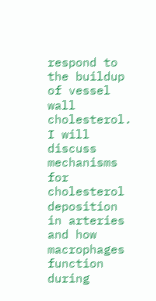respond to the buildup of vessel wall cholesterol. I will discuss mechanisms for cholesterol deposition in arteries and how macrophages function during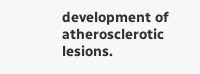development of atherosclerotic lesions.